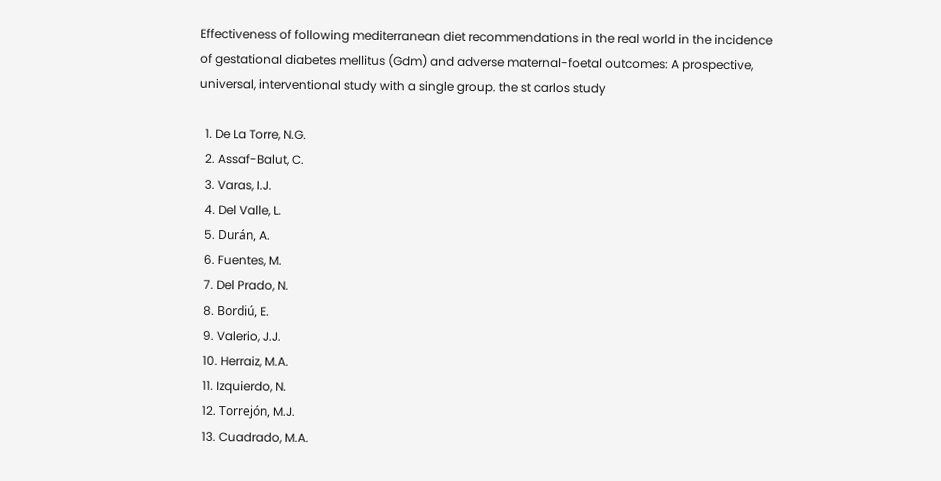Effectiveness of following mediterranean diet recommendations in the real world in the incidence of gestational diabetes mellitus (Gdm) and adverse maternal-foetal outcomes: A prospective, universal, interventional study with a single group. the st carlos study

  1. De La Torre, N.G.
  2. Assaf-Balut, C.
  3. Varas, I.J.
  4. Del Valle, L.
  5. Durán, A.
  6. Fuentes, M.
  7. Del Prado, N.
  8. Bordiú, E.
  9. Valerio, J.J.
  10. Herraiz, M.A.
  11. Izquierdo, N.
  12. Torrejón, M.J.
  13. Cuadrado, M.A.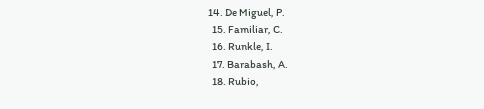14. De Miguel, P.
  15. Familiar, C.
  16. Runkle, I.
  17. Barabash, A.
  18. Rubio,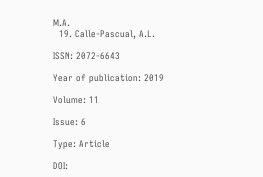M.A.
  19. Calle-Pascual, A.L.

ISSN: 2072-6643

Year of publication: 2019

Volume: 11

Issue: 6

Type: Article

DOI: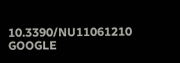10.3390/NU11061210 GOOGLE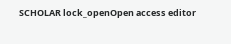SCHOLAR lock_openOpen access editor